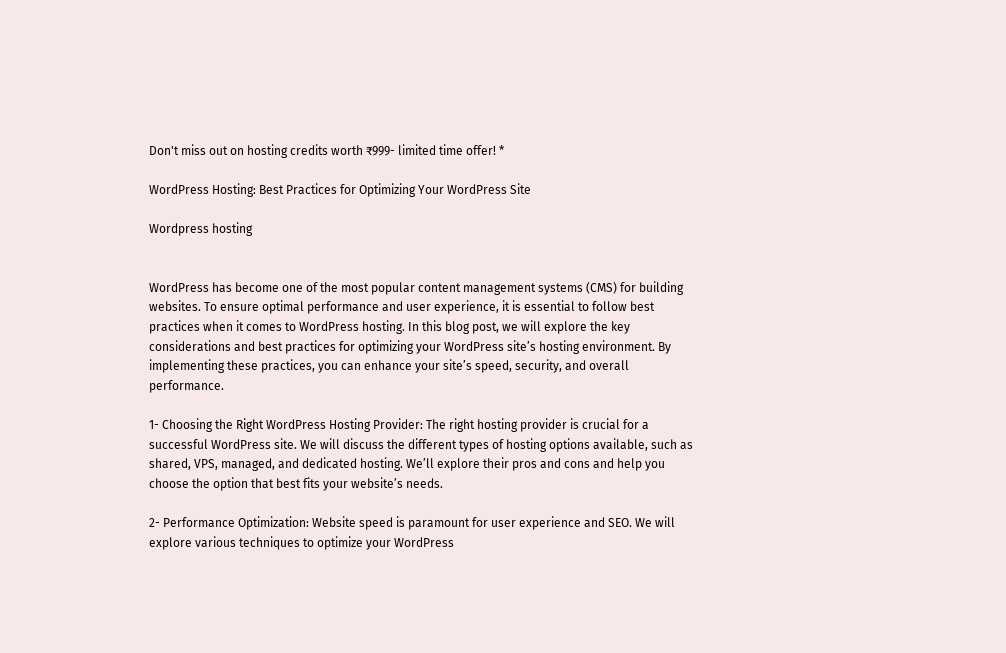Don't miss out on hosting credits worth ₹999- limited time offer! *

WordPress Hosting: Best Practices for Optimizing Your WordPress Site

Wordpress hosting


WordPress has become one of the most popular content management systems (CMS) for building websites. To ensure optimal performance and user experience, it is essential to follow best practices when it comes to WordPress hosting. In this blog post, we will explore the key considerations and best practices for optimizing your WordPress site’s hosting environment. By implementing these practices, you can enhance your site’s speed, security, and overall performance.

1- Choosing the Right WordPress Hosting Provider: The right hosting provider is crucial for a successful WordPress site. We will discuss the different types of hosting options available, such as shared, VPS, managed, and dedicated hosting. We’ll explore their pros and cons and help you choose the option that best fits your website’s needs.

2- Performance Optimization: Website speed is paramount for user experience and SEO. We will explore various techniques to optimize your WordPress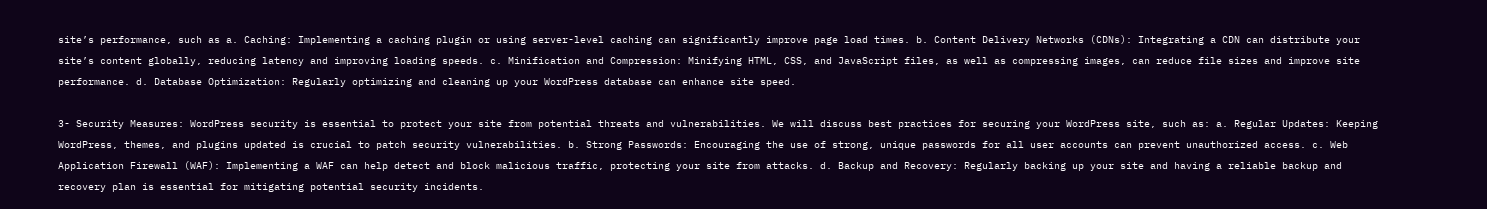site’s performance, such as a. Caching: Implementing a caching plugin or using server-level caching can significantly improve page load times. b. Content Delivery Networks (CDNs): Integrating a CDN can distribute your site’s content globally, reducing latency and improving loading speeds. c. Minification and Compression: Minifying HTML, CSS, and JavaScript files, as well as compressing images, can reduce file sizes and improve site performance. d. Database Optimization: Regularly optimizing and cleaning up your WordPress database can enhance site speed.

3- Security Measures: WordPress security is essential to protect your site from potential threats and vulnerabilities. We will discuss best practices for securing your WordPress site, such as: a. Regular Updates: Keeping WordPress, themes, and plugins updated is crucial to patch security vulnerabilities. b. Strong Passwords: Encouraging the use of strong, unique passwords for all user accounts can prevent unauthorized access. c. Web Application Firewall (WAF): Implementing a WAF can help detect and block malicious traffic, protecting your site from attacks. d. Backup and Recovery: Regularly backing up your site and having a reliable backup and recovery plan is essential for mitigating potential security incidents.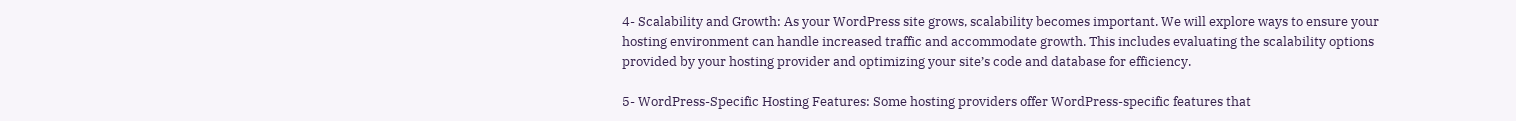4- Scalability and Growth: As your WordPress site grows, scalability becomes important. We will explore ways to ensure your hosting environment can handle increased traffic and accommodate growth. This includes evaluating the scalability options provided by your hosting provider and optimizing your site’s code and database for efficiency.

5- WordPress-Specific Hosting Features: Some hosting providers offer WordPress-specific features that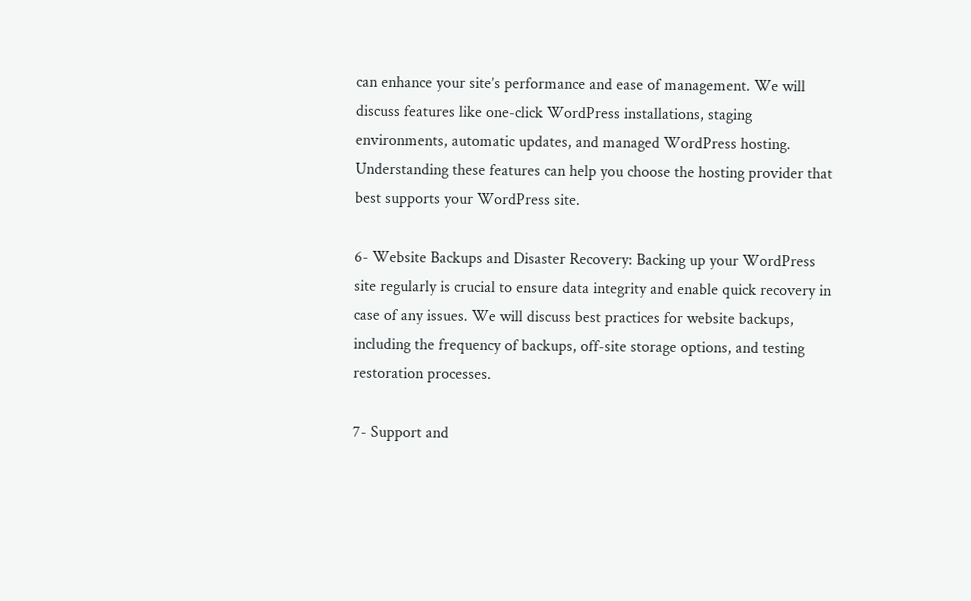can enhance your site’s performance and ease of management. We will discuss features like one-click WordPress installations, staging environments, automatic updates, and managed WordPress hosting. Understanding these features can help you choose the hosting provider that best supports your WordPress site.

6- Website Backups and Disaster Recovery: Backing up your WordPress site regularly is crucial to ensure data integrity and enable quick recovery in case of any issues. We will discuss best practices for website backups, including the frequency of backups, off-site storage options, and testing restoration processes.

7- Support and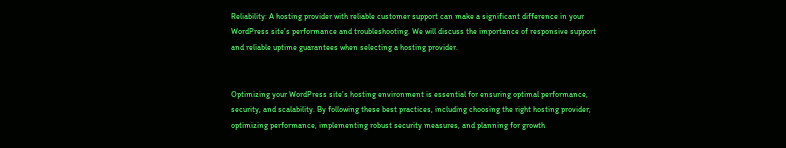Reliability: A hosting provider with reliable customer support can make a significant difference in your WordPress site’s performance and troubleshooting. We will discuss the importance of responsive support and reliable uptime guarantees when selecting a hosting provider.


Optimizing your WordPress site’s hosting environment is essential for ensuring optimal performance, security, and scalability. By following these best practices, including choosing the right hosting provider, optimizing performance, implementing robust security measures, and planning for growth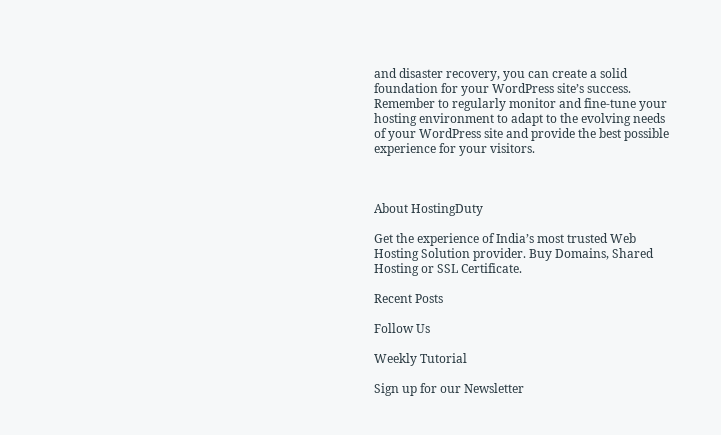and disaster recovery, you can create a solid foundation for your WordPress site’s success. Remember to regularly monitor and fine-tune your hosting environment to adapt to the evolving needs of your WordPress site and provide the best possible experience for your visitors.



About HostingDuty

Get the experience of India’s most trusted Web Hosting Solution provider. Buy Domains, Shared Hosting or SSL Certificate.

Recent Posts

Follow Us

Weekly Tutorial

Sign up for our Newsletter